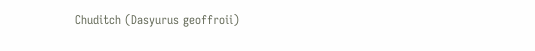Chuditch (Dasyurus geoffroii)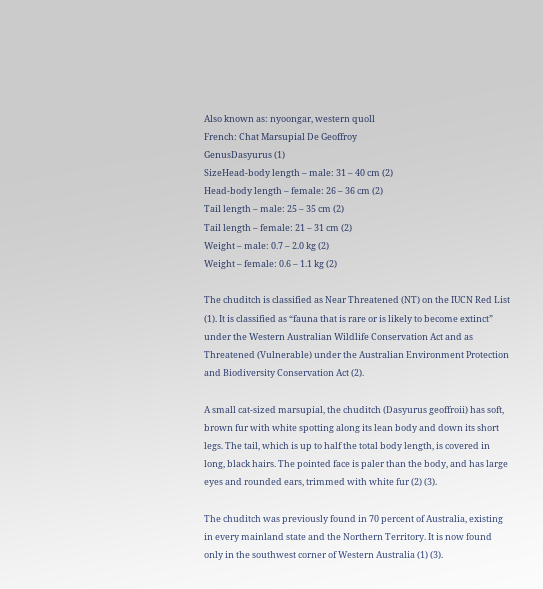Also known as: nyoongar, western quoll
French: Chat Marsupial De Geoffroy
GenusDasyurus (1)
SizeHead-body length – male: 31 – 40 cm (2)
Head-body length – female: 26 – 36 cm (2)
Tail length – male: 25 – 35 cm (2)
Tail length – female: 21 – 31 cm (2)
Weight – male: 0.7 – 2.0 kg (2)
Weight – female: 0.6 – 1.1 kg (2)

The chuditch is classified as Near Threatened (NT) on the IUCN Red List (1). It is classified as “fauna that is rare or is likely to become extinct” under the Western Australian Wildlife Conservation Act and as Threatened (Vulnerable) under the Australian Environment Protection and Biodiversity Conservation Act (2).

A small cat-sized marsupial, the chuditch (Dasyurus geoffroii) has soft, brown fur with white spotting along its lean body and down its short legs. The tail, which is up to half the total body length, is covered in long, black hairs. The pointed face is paler than the body, and has large eyes and rounded ears, trimmed with white fur (2) (3).

The chuditch was previously found in 70 percent of Australia, existing in every mainland state and the Northern Territory. It is now found only in the southwest corner of Western Australia (1) (3).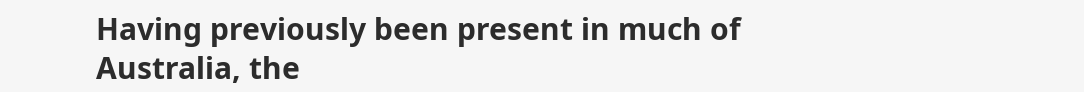Having previously been present in much of Australia, the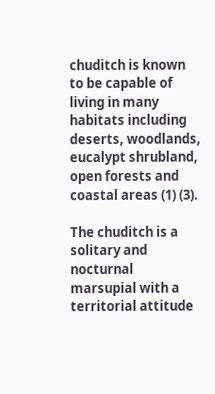chuditch is known to be capable of living in many habitats including deserts, woodlands, eucalypt shrubland, open forests and coastal areas (1) (3).

The chuditch is a solitary and nocturnal marsupial with a territorial attitude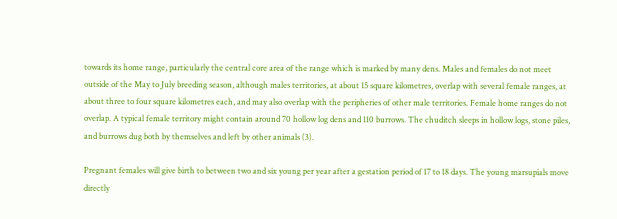towards its home range, particularly the central core area of the range which is marked by many dens. Males and females do not meet outside of the May to July breeding season, although males territories, at about 15 square kilometres, overlap with several female ranges, at about three to four square kilometres each, and may also overlap with the peripheries of other male territories. Female home ranges do not overlap. A typical female territory might contain around 70 hollow log dens and 110 burrows. The chuditch sleeps in hollow logs, stone piles, and burrows dug both by themselves and left by other animals (3).

Pregnant females will give birth to between two and six young per year after a gestation period of 17 to 18 days. The young marsupials move directly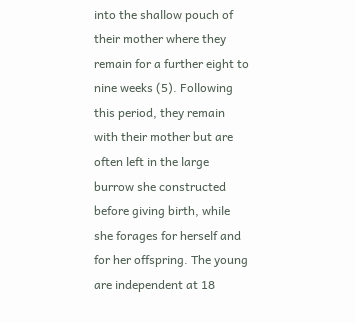into the shallow pouch of their mother where they remain for a further eight to nine weeks (5). Following this period, they remain with their mother but are often left in the large burrow she constructed before giving birth, while she forages for herself and for her offspring. The young are independent at 18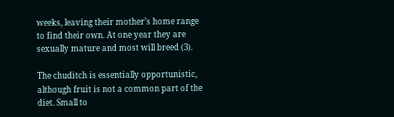weeks, leaving their mother’s home range to find their own. At one year they are sexually mature and most will breed (3).

The chuditch is essentially opportunistic, although fruit is not a common part of the diet. Small to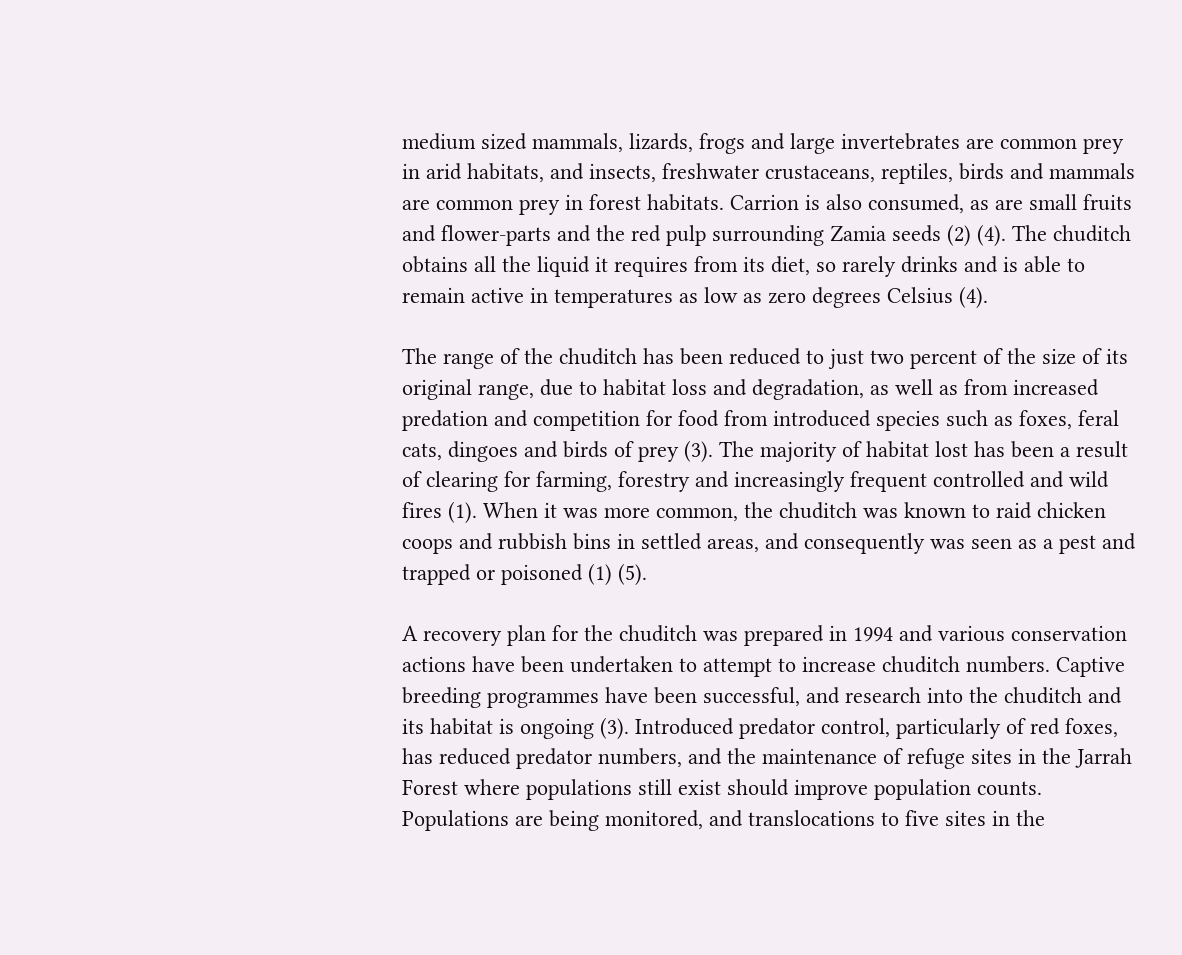medium sized mammals, lizards, frogs and large invertebrates are common prey in arid habitats, and insects, freshwater crustaceans, reptiles, birds and mammals are common prey in forest habitats. Carrion is also consumed, as are small fruits and flower-parts and the red pulp surrounding Zamia seeds (2) (4). The chuditch obtains all the liquid it requires from its diet, so rarely drinks and is able to remain active in temperatures as low as zero degrees Celsius (4).

The range of the chuditch has been reduced to just two percent of the size of its original range, due to habitat loss and degradation, as well as from increased predation and competition for food from introduced species such as foxes, feral cats, dingoes and birds of prey (3). The majority of habitat lost has been a result of clearing for farming, forestry and increasingly frequent controlled and wild fires (1). When it was more common, the chuditch was known to raid chicken coops and rubbish bins in settled areas, and consequently was seen as a pest and trapped or poisoned (1) (5).

A recovery plan for the chuditch was prepared in 1994 and various conservation actions have been undertaken to attempt to increase chuditch numbers. Captive breeding programmes have been successful, and research into the chuditch and its habitat is ongoing (3). Introduced predator control, particularly of red foxes, has reduced predator numbers, and the maintenance of refuge sites in the Jarrah Forest where populations still exist should improve population counts. Populations are being monitored, and translocations to five sites in the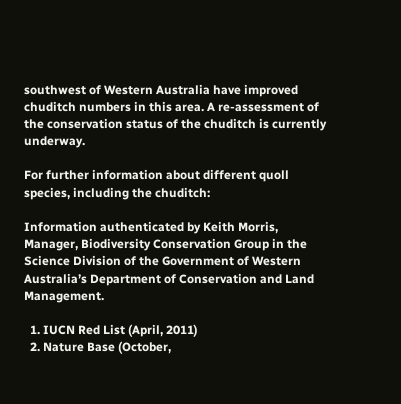southwest of Western Australia have improved chuditch numbers in this area. A re-assessment of the conservation status of the chuditch is currently underway.

For further information about different quoll species, including the chuditch:

Information authenticated by Keith Morris, Manager, Biodiversity Conservation Group in the Science Division of the Government of Western Australia’s Department of Conservation and Land Management.

  1. IUCN Red List (April, 2011)
  2. Nature Base (October,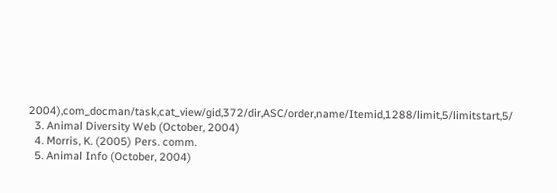2004),com_docman/task,cat_view/gid,372/dir,ASC/order,name/Itemid,1288/limit,5/limitstart,5/
  3. Animal Diversity Web (October, 2004)
  4. Morris, K. (2005) Pers. comm.
  5. Animal Info (October, 2004)